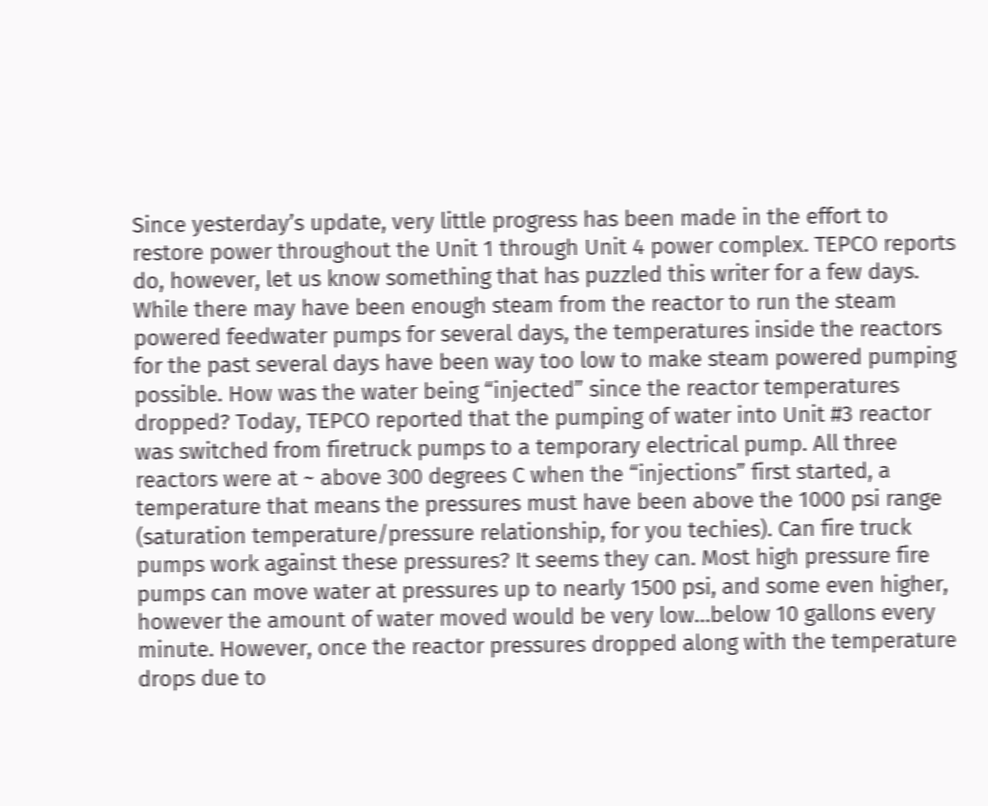Since yesterday’s update, very little progress has been made in the effort to restore power throughout the Unit 1 through Unit 4 power complex. TEPCO reports do, however, let us know something that has puzzled this writer for a few days. While there may have been enough steam from the reactor to run the steam powered feedwater pumps for several days, the temperatures inside the reactors for the past several days have been way too low to make steam powered pumping possible. How was the water being “injected” since the reactor temperatures dropped? Today, TEPCO reported that the pumping of water into Unit #3 reactor was switched from firetruck pumps to a temporary electrical pump. All three reactors were at ~ above 300 degrees C when the “injections” first started, a temperature that means the pressures must have been above the 1000 psi range (saturation temperature/pressure relationship, for you techies). Can fire truck pumps work against these pressures? It seems they can. Most high pressure fire pumps can move water at pressures up to nearly 1500 psi, and some even higher, however the amount of water moved would be very low…below 10 gallons every minute. However, once the reactor pressures dropped along with the temperature drops due to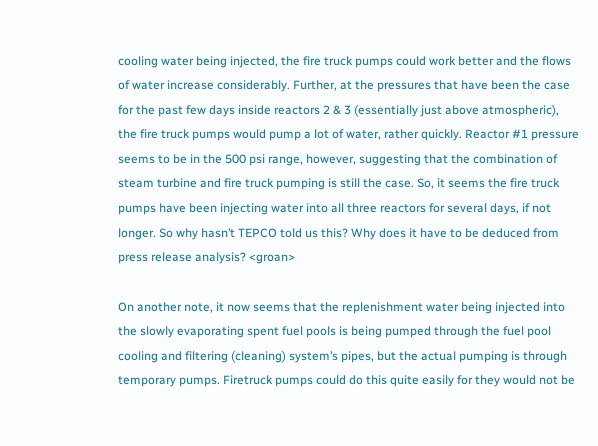cooling water being injected, the fire truck pumps could work better and the flows of water increase considerably. Further, at the pressures that have been the case for the past few days inside reactors 2 & 3 (essentially just above atmospheric), the fire truck pumps would pump a lot of water, rather quickly. Reactor #1 pressure seems to be in the 500 psi range, however, suggesting that the combination of steam turbine and fire truck pumping is still the case. So, it seems the fire truck pumps have been injecting water into all three reactors for several days, if not longer. So why hasn’t TEPCO told us this? Why does it have to be deduced from press release analysis? <groan>

On another note, it now seems that the replenishment water being injected into the slowly evaporating spent fuel pools is being pumped through the fuel pool cooling and filtering (cleaning) system’s pipes, but the actual pumping is through temporary pumps. Firetruck pumps could do this quite easily for they would not be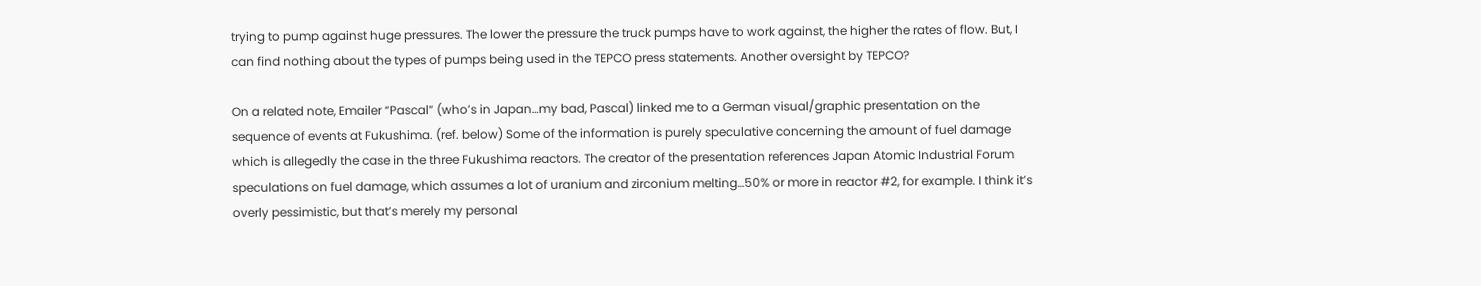trying to pump against huge pressures. The lower the pressure the truck pumps have to work against, the higher the rates of flow. But, I can find nothing about the types of pumps being used in the TEPCO press statements. Another oversight by TEPCO?

On a related note, Emailer “Pascal” (who’s in Japan…my bad, Pascal) linked me to a German visual/graphic presentation on the sequence of events at Fukushima. (ref. below) Some of the information is purely speculative concerning the amount of fuel damage which is allegedly the case in the three Fukushima reactors. The creator of the presentation references Japan Atomic Industrial Forum speculations on fuel damage, which assumes a lot of uranium and zirconium melting…50% or more in reactor #2, for example. I think it’s overly pessimistic, but that’s merely my personal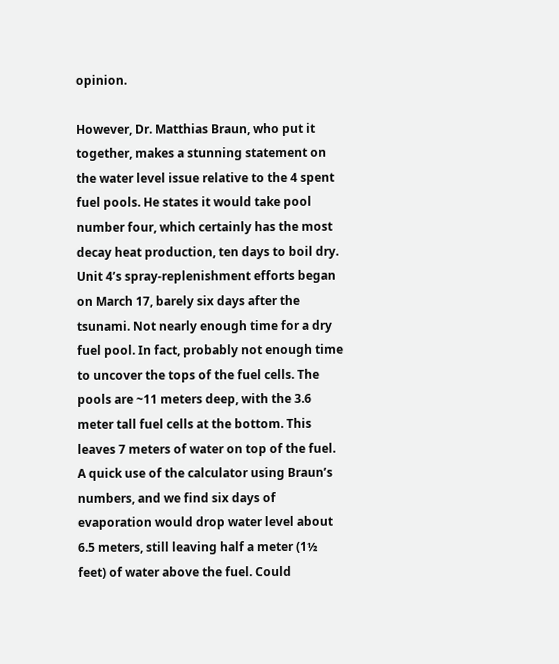opinion.

However, Dr. Matthias Braun, who put it together, makes a stunning statement on the water level issue relative to the 4 spent fuel pools. He states it would take pool number four, which certainly has the most decay heat production, ten days to boil dry. Unit 4’s spray-replenishment efforts began on March 17, barely six days after the tsunami. Not nearly enough time for a dry fuel pool. In fact, probably not enough time to uncover the tops of the fuel cells. The pools are ~11 meters deep, with the 3.6 meter tall fuel cells at the bottom. This leaves 7 meters of water on top of the fuel. A quick use of the calculator using Braun’s numbers, and we find six days of evaporation would drop water level about 6.5 meters, still leaving half a meter (1½ feet) of water above the fuel. Could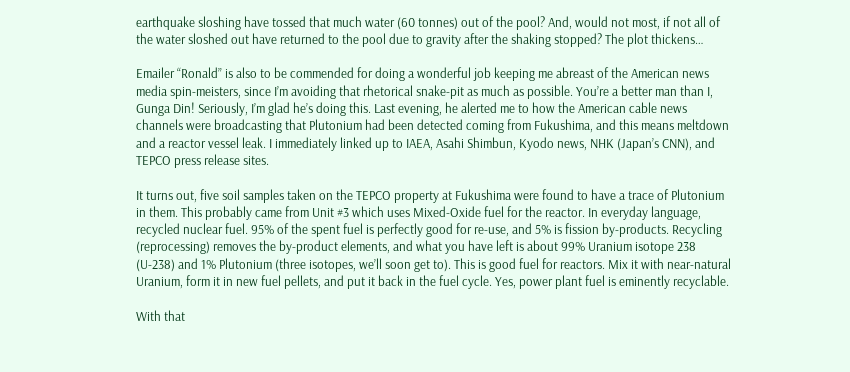earthquake sloshing have tossed that much water (60 tonnes) out of the pool? And, would not most, if not all of the water sloshed out have returned to the pool due to gravity after the shaking stopped? The plot thickens…

Emailer “Ronald” is also to be commended for doing a wonderful job keeping me abreast of the American news media spin-meisters, since I’m avoiding that rhetorical snake-pit as much as possible. You’re a better man than I, Gunga Din! Seriously, I’m glad he’s doing this. Last evening, he alerted me to how the American cable news channels were broadcasting that Plutonium had been detected coming from Fukushima, and this means meltdown and a reactor vessel leak. I immediately linked up to IAEA, Asahi Shimbun, Kyodo news, NHK (Japan’s CNN), and TEPCO press release sites.

It turns out, five soil samples taken on the TEPCO property at Fukushima were found to have a trace of Plutonium in them. This probably came from Unit #3 which uses Mixed-Oxide fuel for the reactor. In everyday language, recycled nuclear fuel. 95% of the spent fuel is perfectly good for re-use, and 5% is fission by-products. Recycling (reprocessing) removes the by-product elements, and what you have left is about 99% Uranium isotope 238 (U-238) and 1% Plutonium (three isotopes, we’ll soon get to). This is good fuel for reactors. Mix it with near-natural Uranium, form it in new fuel pellets, and put it back in the fuel cycle. Yes, power plant fuel is eminently recyclable.

With that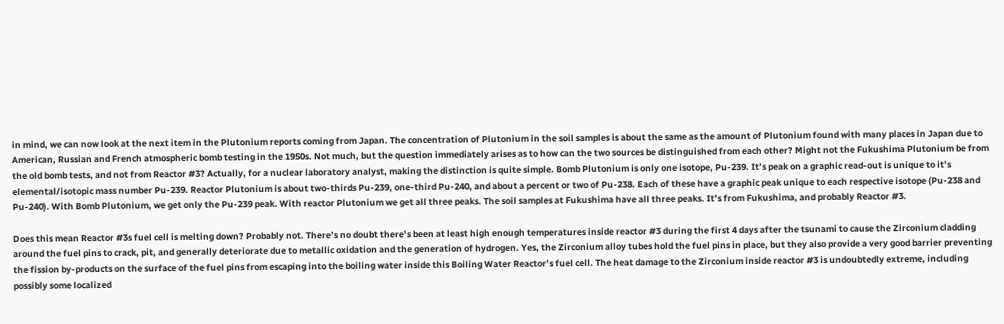in mind, we can now look at the next item in the Plutonium reports coming from Japan. The concentration of Plutonium in the soil samples is about the same as the amount of Plutonium found with many places in Japan due to American, Russian and French atmospheric bomb testing in the 1950s. Not much, but the question immediately arises as to how can the two sources be distinguished from each other? Might not the Fukushima Plutonium be from the old bomb tests, and not from Reactor #3? Actually, for a nuclear laboratory analyst, making the distinction is quite simple. Bomb Plutonium is only one isotope, Pu-239. It’s peak on a graphic read-out is unique to it’s elemental/isotopic mass number Pu-239. Reactor Plutonium is about two-thirds Pu-239, one-third Pu-240, and about a percent or two of Pu-238. Each of these have a graphic peak unique to each respective isotope (Pu-238 and Pu-240). With Bomb Plutonium, we get only the Pu-239 peak. With reactor Plutonium we get all three peaks. The soil samples at Fukushima have all three peaks. It’s from Fukushima, and probably Reactor #3.

Does this mean Reactor #3s fuel cell is melting down? Probably not. There’s no doubt there’s been at least high enough temperatures inside reactor #3 during the first 4 days after the tsunami to cause the Zirconium cladding around the fuel pins to crack, pit, and generally deteriorate due to metallic oxidation and the generation of hydrogen. Yes, the Zirconium alloy tubes hold the fuel pins in place, but they also provide a very good barrier preventing the fission by-products on the surface of the fuel pins from escaping into the boiling water inside this Boiling Water Reactor’s fuel cell. The heat damage to the Zirconium inside reactor #3 is undoubtedly extreme, including possibly some localized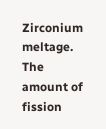Zirconium meltage. The amount of fission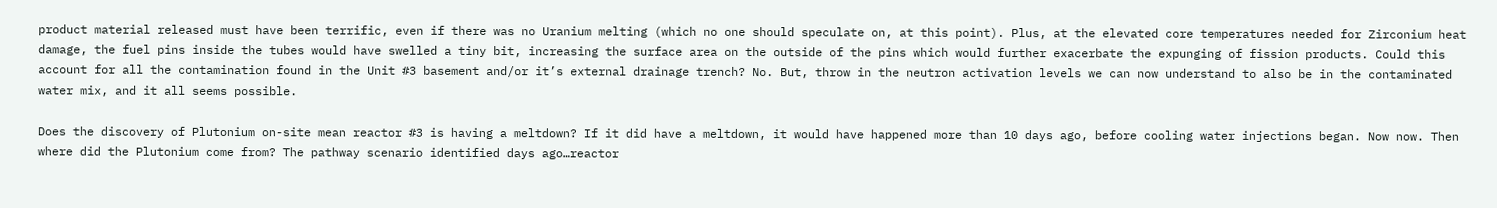product material released must have been terrific, even if there was no Uranium melting (which no one should speculate on, at this point). Plus, at the elevated core temperatures needed for Zirconium heat damage, the fuel pins inside the tubes would have swelled a tiny bit, increasing the surface area on the outside of the pins which would further exacerbate the expunging of fission products. Could this account for all the contamination found in the Unit #3 basement and/or it’s external drainage trench? No. But, throw in the neutron activation levels we can now understand to also be in the contaminated water mix, and it all seems possible.

Does the discovery of Plutonium on-site mean reactor #3 is having a meltdown? If it did have a meltdown, it would have happened more than 10 days ago, before cooling water injections began. Now now. Then where did the Plutonium come from? The pathway scenario identified days ago…reactor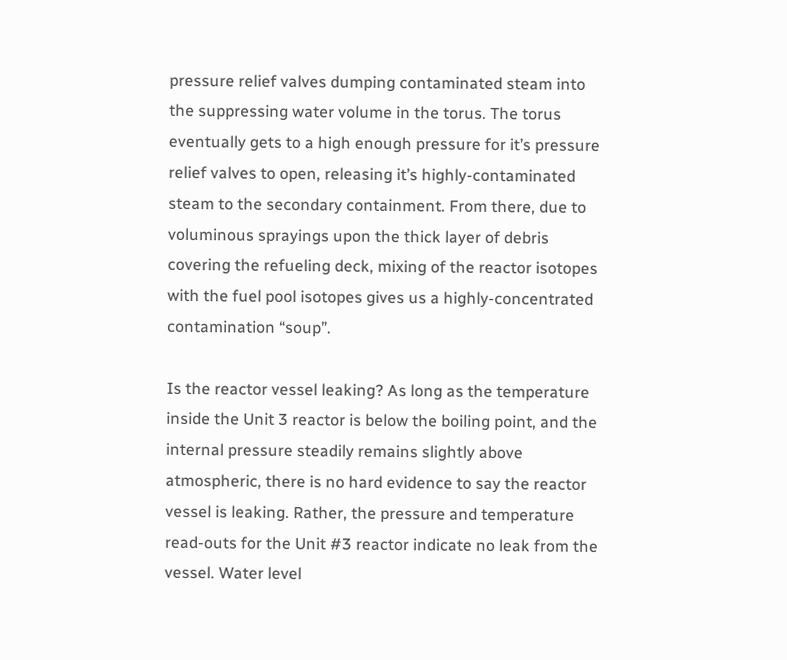pressure relief valves dumping contaminated steam into the suppressing water volume in the torus. The torus eventually gets to a high enough pressure for it’s pressure relief valves to open, releasing it’s highly-contaminated steam to the secondary containment. From there, due to voluminous sprayings upon the thick layer of debris covering the refueling deck, mixing of the reactor isotopes with the fuel pool isotopes gives us a highly-concentrated contamination “soup”.

Is the reactor vessel leaking? As long as the temperature inside the Unit 3 reactor is below the boiling point, and the internal pressure steadily remains slightly above atmospheric, there is no hard evidence to say the reactor vessel is leaking. Rather, the pressure and temperature read-outs for the Unit #3 reactor indicate no leak from the vessel. Water level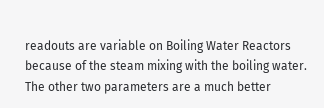readouts are variable on Boiling Water Reactors because of the steam mixing with the boiling water. The other two parameters are a much better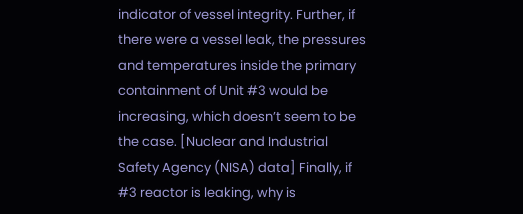indicator of vessel integrity. Further, if there were a vessel leak, the pressures and temperatures inside the primary containment of Unit #3 would be increasing, which doesn’t seem to be the case. [Nuclear and Industrial Safety Agency (NISA) data] Finally, if #3 reactor is leaking, why is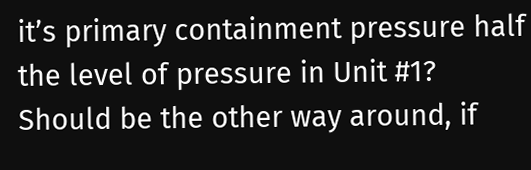it’s primary containment pressure half the level of pressure in Unit #1? Should be the other way around, if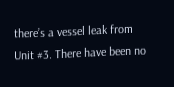there’s a vessel leak from Unit #3. There have been no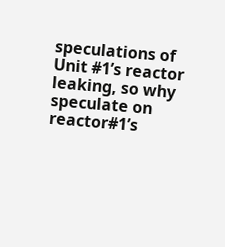speculations of Unit #1’s reactor leaking, so why speculate on reactor#1’s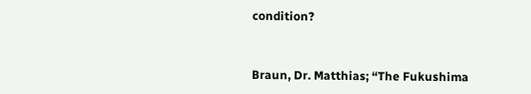condition?


Braun, Dr. Matthias; “The Fukushima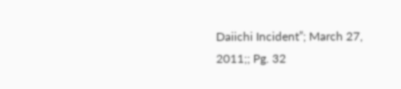Daiichi Incident”; March 27, 2011;; Pg. 32